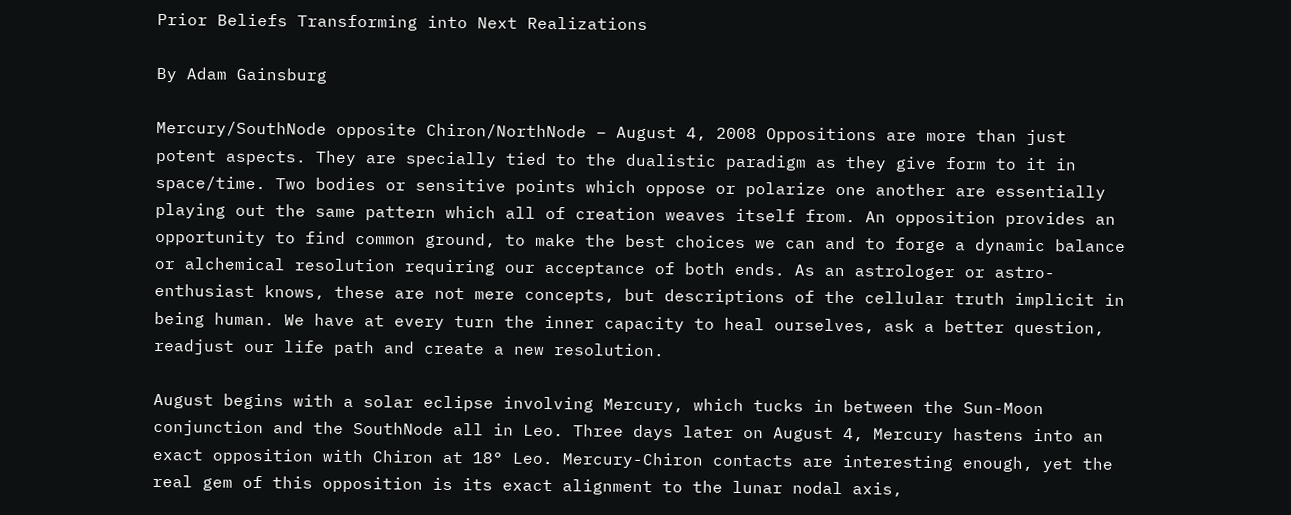Prior Beliefs Transforming into Next Realizations

By Adam Gainsburg

Mercury/SouthNode opposite Chiron/NorthNode – August 4, 2008 Oppositions are more than just potent aspects. They are specially tied to the dualistic paradigm as they give form to it in space/time. Two bodies or sensitive points which oppose or polarize one another are essentially playing out the same pattern which all of creation weaves itself from. An opposition provides an opportunity to find common ground, to make the best choices we can and to forge a dynamic balance or alchemical resolution requiring our acceptance of both ends. As an astrologer or astro-enthusiast knows, these are not mere concepts, but descriptions of the cellular truth implicit in being human. We have at every turn the inner capacity to heal ourselves, ask a better question, readjust our life path and create a new resolution.

August begins with a solar eclipse involving Mercury, which tucks in between the Sun-Moon conjunction and the SouthNode all in Leo. Three days later on August 4, Mercury hastens into an exact opposition with Chiron at 18° Leo. Mercury-Chiron contacts are interesting enough, yet the real gem of this opposition is its exact alignment to the lunar nodal axis,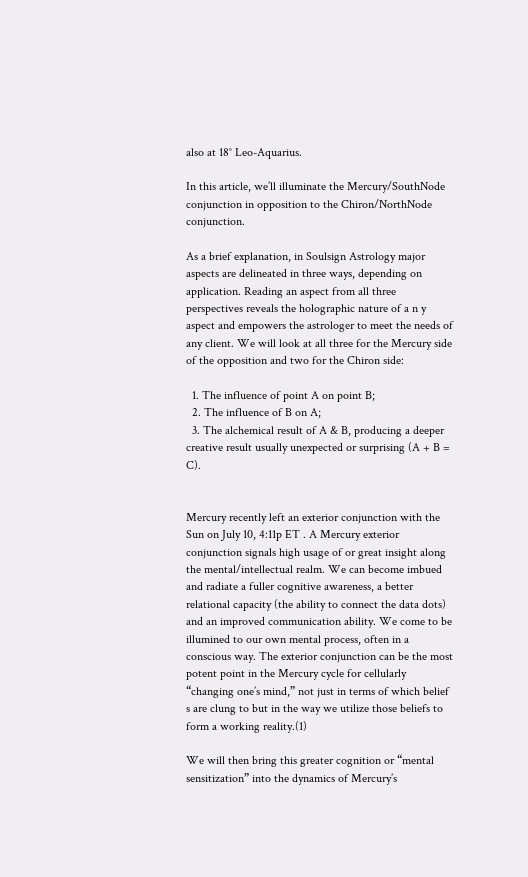also at 18° Leo-Aquarius.

In this article, we’ll illuminate the Mercury/SouthNode conjunction in opposition to the Chiron/NorthNode conjunction.

As a brief explanation, in Soulsign Astrology major aspects are delineated in three ways, depending on application. Reading an aspect from all three perspectives reveals the holographic nature of a n y aspect and empowers the astrologer to meet the needs of any client. We will look at all three for the Mercury side of the opposition and two for the Chiron side:

  1. The influence of point A on point B;
  2. The influence of B on A;
  3. The alchemical result of A & B, producing a deeper creative result usually unexpected or surprising (A + B = C).


Mercury recently left an exterior conjunction with the Sun on July 10, 4:11p ET . A Mercury exterior conjunction signals high usage of or great insight along the mental/intellectual realm. We can become imbued and radiate a fuller cognitive awareness, a better relational capacity (the ability to connect the data dots) and an improved communication ability. We come to be illumined to our own mental process, often in a conscious way. The exterior conjunction can be the most potent point in the Mercury cycle for cellularly “changing one’s mind,” not just in terms of which belief s are clung to but in the way we utilize those beliefs to form a working reality.(1)

We will then bring this greater cognition or “mental sensitization” into the dynamics of Mercury’s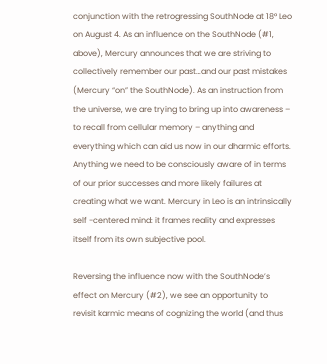conjunction with the retrogressing SouthNode at 18° Leo on August 4. As an influence on the SouthNode (#1, above), Mercury announces that we are striving to collectively remember our past…and our past mistakes (Mercury “on” the SouthNode). As an instruction from the universe, we are trying to bring up into awareness – to recall from cellular memory – anything and everything which can aid us now in our dharmic efforts. Anything we need to be consciously aware of in terms of our prior successes and more likely failures at creating what we want. Mercury in Leo is an intrinsically self -centered mind: it frames reality and expresses itself from its own subjective pool.

Reversing the influence now with the SouthNode’s effect on Mercury (#2), we see an opportunity to revisit karmic means of cognizing the world (and thus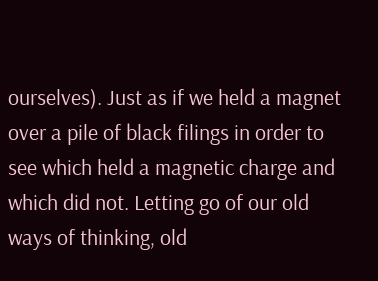ourselves). Just as if we held a magnet over a pile of black filings in order to see which held a magnetic charge and which did not. Letting go of our old ways of thinking, old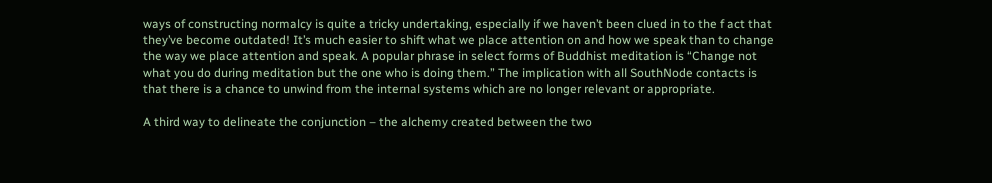ways of constructing normalcy is quite a tricky undertaking, especially if we haven’t been clued in to the f act that they’ve become outdated! It’s much easier to shift what we place attention on and how we speak than to change the way we place attention and speak. A popular phrase in select forms of Buddhist meditation is “Change not what you do during meditation but the one who is doing them.” The implication with all SouthNode contacts is that there is a chance to unwind from the internal systems which are no longer relevant or appropriate.

A third way to delineate the conjunction – the alchemy created between the two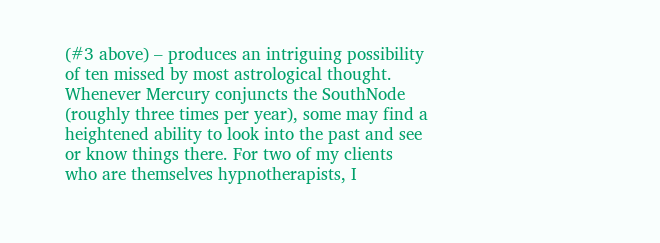(#3 above) – produces an intriguing possibility of ten missed by most astrological thought. Whenever Mercury conjuncts the SouthNode (roughly three times per year), some may find a heightened ability to look into the past and see or know things there. For two of my clients who are themselves hypnotherapists, I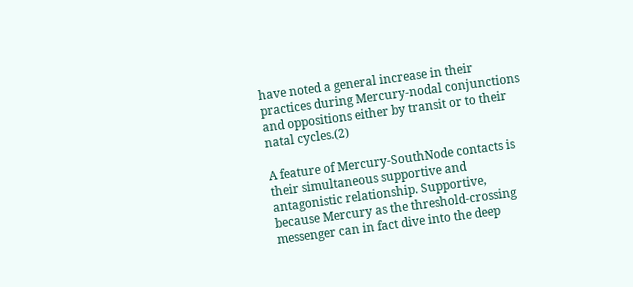have noted a general increase in their practices during Mercury-nodal conjunctions and oppositions either by transit or to their natal cycles.(2)

A feature of Mercury-SouthNode contacts is their simultaneous supportive and antagonistic relationship. Supportive, because Mercury as the threshold-crossing messenger can in fact dive into the deep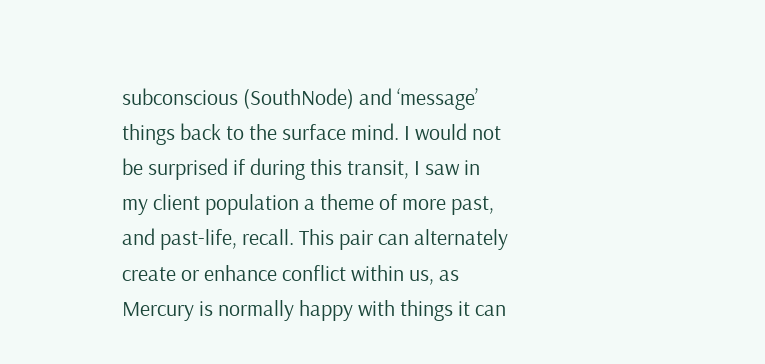subconscious (SouthNode) and ‘message’ things back to the surface mind. I would not be surprised if during this transit, I saw in my client population a theme of more past, and past-life, recall. This pair can alternately create or enhance conflict within us, as Mercury is normally happy with things it can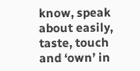know, speak about easily, taste, touch and ‘own’ in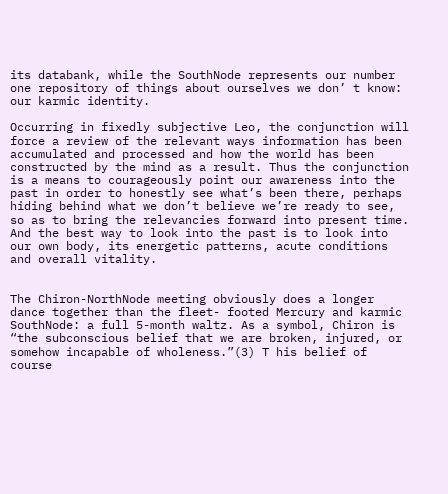its databank, while the SouthNode represents our number one repository of things about ourselves we don’ t know: our karmic identity.

Occurring in fixedly subjective Leo, the conjunction will force a review of the relevant ways information has been accumulated and processed and how the world has been constructed by the mind as a result. Thus the conjunction is a means to courageously point our awareness into the past in order to honestly see what’s been there, perhaps hiding behind what we don’t believe we’re ready to see, so as to bring the relevancies forward into present time. And the best way to look into the past is to look into our own body, its energetic patterns, acute conditions and overall vitality.


The Chiron-NorthNode meeting obviously does a longer dance together than the fleet- footed Mercury and karmic SouthNode: a full 5-month waltz. As a symbol, Chiron is “the subconscious belief that we are broken, injured, or somehow incapable of wholeness.”(3) T his belief of course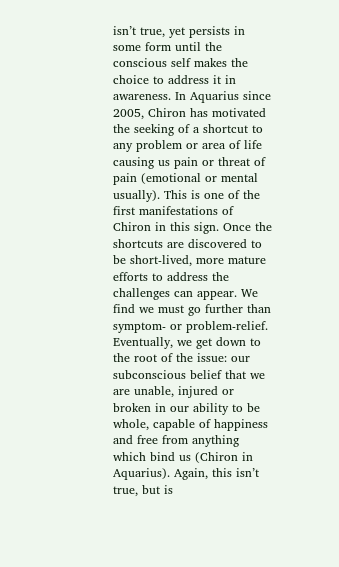isn’t true, yet persists in some form until the conscious self makes the choice to address it in awareness. In Aquarius since 2005, Chiron has motivated the seeking of a shortcut to any problem or area of life causing us pain or threat of pain (emotional or mental usually). This is one of the first manifestations of Chiron in this sign. Once the shortcuts are discovered to be short-lived, more mature efforts to address the challenges can appear. We find we must go further than symptom- or problem-relief. Eventually, we get down to the root of the issue: our subconscious belief that we are unable, injured or broken in our ability to be whole, capable of happiness and free from anything which bind us (Chiron in Aquarius). Again, this isn’t true, but is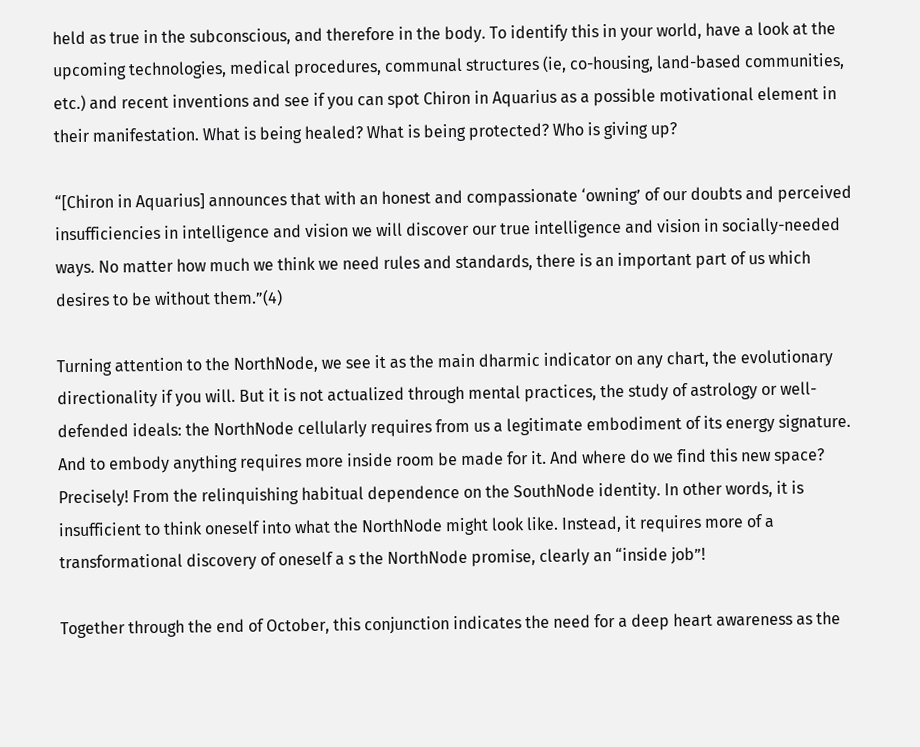held as true in the subconscious, and therefore in the body. To identify this in your world, have a look at the upcoming technologies, medical procedures, communal structures (ie, co-housing, land-based communities, etc.) and recent inventions and see if you can spot Chiron in Aquarius as a possible motivational element in their manifestation. What is being healed? What is being protected? Who is giving up?

“[Chiron in Aquarius] announces that with an honest and compassionate ‘owning’ of our doubts and perceived insufficiencies in intelligence and vision we will discover our true intelligence and vision in socially-needed ways. No matter how much we think we need rules and standards, there is an important part of us which desires to be without them.”(4)

Turning attention to the NorthNode, we see it as the main dharmic indicator on any chart, the evolutionary directionality if you will. But it is not actualized through mental practices, the study of astrology or well-defended ideals: the NorthNode cellularly requires from us a legitimate embodiment of its energy signature. And to embody anything requires more inside room be made for it. And where do we find this new space? Precisely! From the relinquishing habitual dependence on the SouthNode identity. In other words, it is insufficient to think oneself into what the NorthNode might look like. Instead, it requires more of a transformational discovery of oneself a s the NorthNode promise, clearly an “inside job”!

Together through the end of October, this conjunction indicates the need for a deep heart awareness as the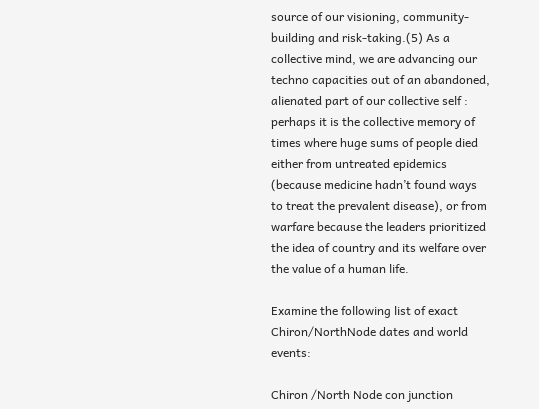source of our visioning, community-building and risk-taking.(5) As a collective mind, we are advancing our techno capacities out of an abandoned, alienated part of our collective self : perhaps it is the collective memory of times where huge sums of people died either from untreated epidemics (because medicine hadn’t found ways to treat the prevalent disease), or from warfare because the leaders prioritized the idea of country and its welfare over the value of a human life.

Examine the following list of exact Chiron/NorthNode dates and world events:

Chiron /North Node con junction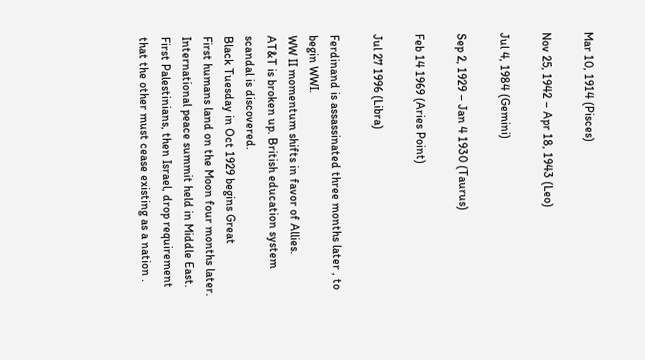Mar 10, 1914 (Pisces)

Nov 25, 1942 – Apr 18, 1943 (Leo)

Jul 4, 1984 (Gemini)

Sep 2, 1929 – Jan 4 1930 (Taurus)

Feb 14 1969 (Aries Point)

Jul 27 1996 (Libra)

Ferdinand is assassinated three months later , to
begin WWI.
WW II momentum shifts in favor of Allies.
AT&T is broken up. British education system
scandal is discovered.
Black Tuesday in Oct 1929 begins Great
First humans land on the Moon four months later.
International peace summit held in Middle East.
First Palestinians, then Israel, drop requirement
that the other must cease existing as a nation .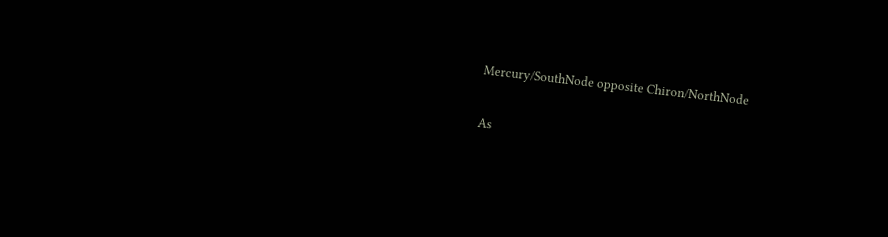Mercury/SouthNode opposite Chiron/NorthNode

As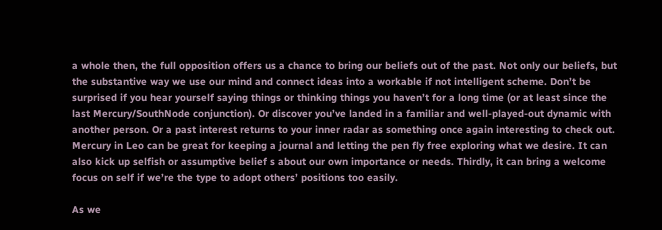a whole then, the full opposition offers us a chance to bring our beliefs out of the past. Not only our beliefs, but the substantive way we use our mind and connect ideas into a workable if not intelligent scheme. Don’t be surprised if you hear yourself saying things or thinking things you haven’t for a long time (or at least since the last Mercury/SouthNode conjunction). Or discover you’ve landed in a familiar and well-played-out dynamic with another person. Or a past interest returns to your inner radar as something once again interesting to check out. Mercury in Leo can be great for keeping a journal and letting the pen fly free exploring what we desire. It can also kick up selfish or assumptive belief s about our own importance or needs. Thirdly, it can bring a welcome focus on self if we’re the type to adopt others’ positions too easily.

As we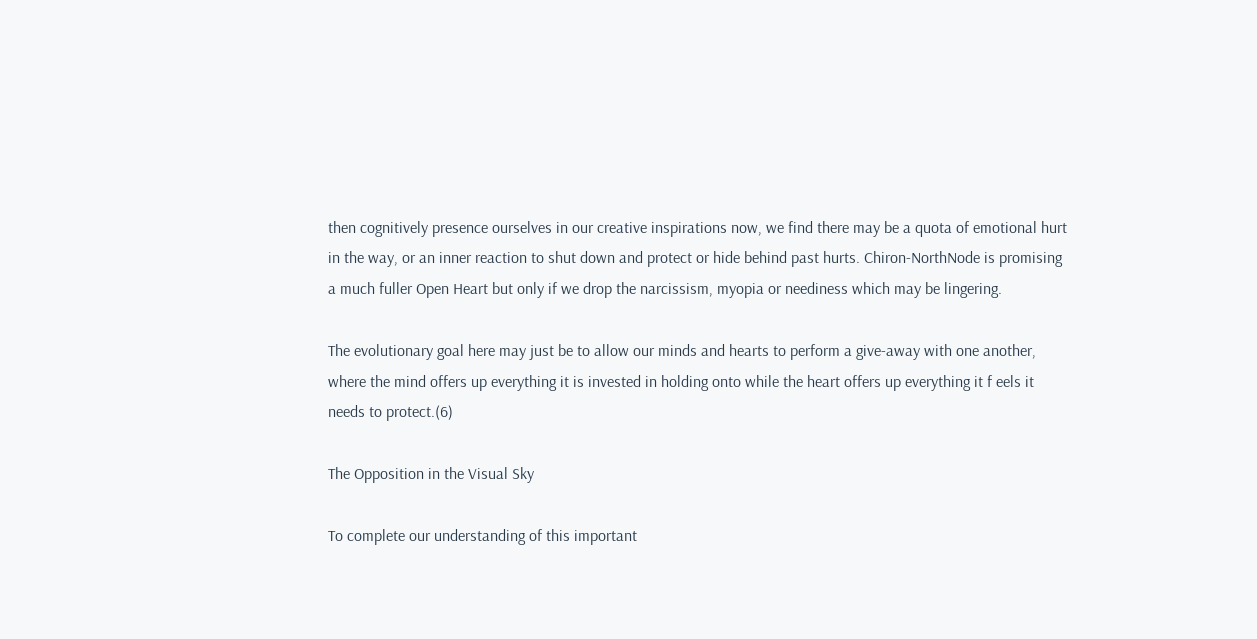then cognitively presence ourselves in our creative inspirations now, we find there may be a quota of emotional hurt in the way, or an inner reaction to shut down and protect or hide behind past hurts. Chiron-NorthNode is promising a much fuller Open Heart but only if we drop the narcissism, myopia or neediness which may be lingering.

The evolutionary goal here may just be to allow our minds and hearts to perform a give-away with one another, where the mind offers up everything it is invested in holding onto while the heart offers up everything it f eels it needs to protect.(6)

The Opposition in the Visual Sky

To complete our understanding of this important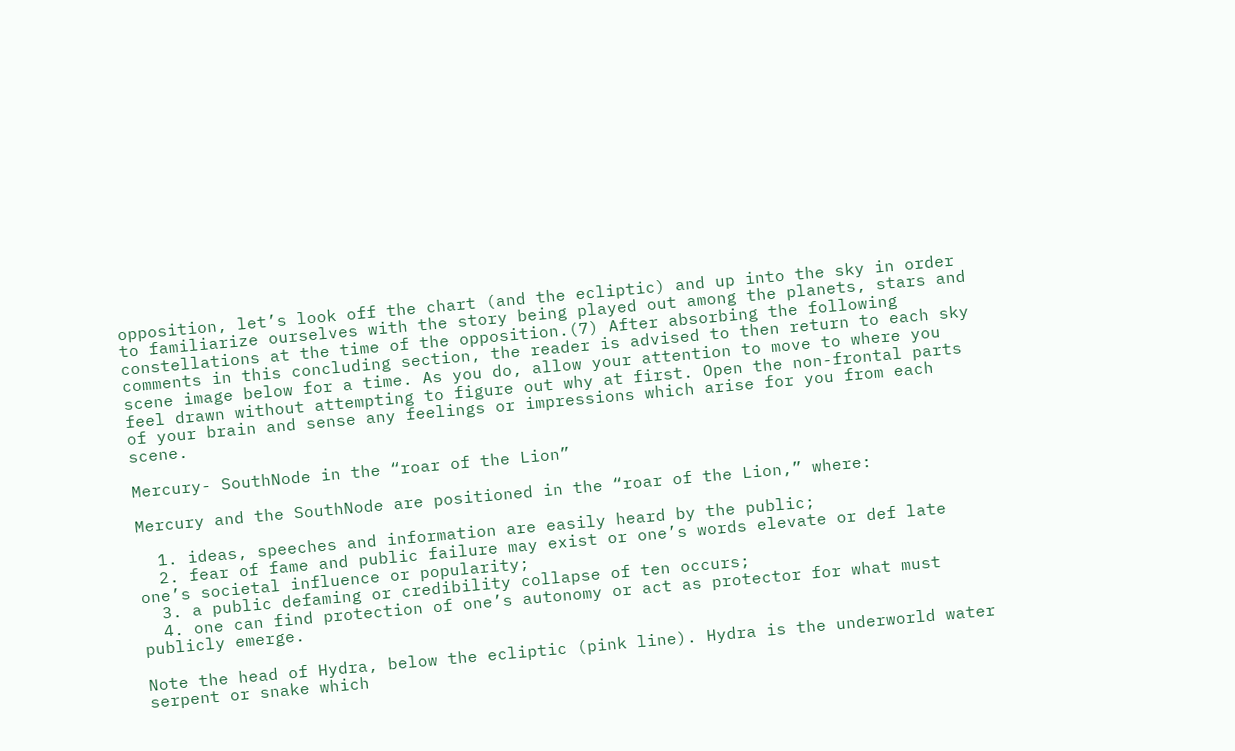opposition, let’s look off the chart (and the ecliptic) and up into the sky in order to familiarize ourselves with the story being played out among the planets, stars and constellations at the time of the opposition.(7) After absorbing the following comments in this concluding section, the reader is advised to then return to each sky scene image below for a time. As you do, allow your attention to move to where you feel drawn without attempting to figure out why at first. Open the non-frontal parts of your brain and sense any feelings or impressions which arise for you from each scene.

Mercury- SouthNode in the “roar of the Lion”

Mercury and the SouthNode are positioned in the “roar of the Lion,” where:

  1. ideas, speeches and information are easily heard by the public;
  2. fear of fame and public failure may exist or one’s words elevate or def late one’s societal influence or popularity;
  3. a public defaming or credibility collapse of ten occurs;
  4. one can find protection of one’s autonomy or act as protector for what must publicly emerge.

Note the head of Hydra, below the ecliptic (pink line). Hydra is the underworld water serpent or snake which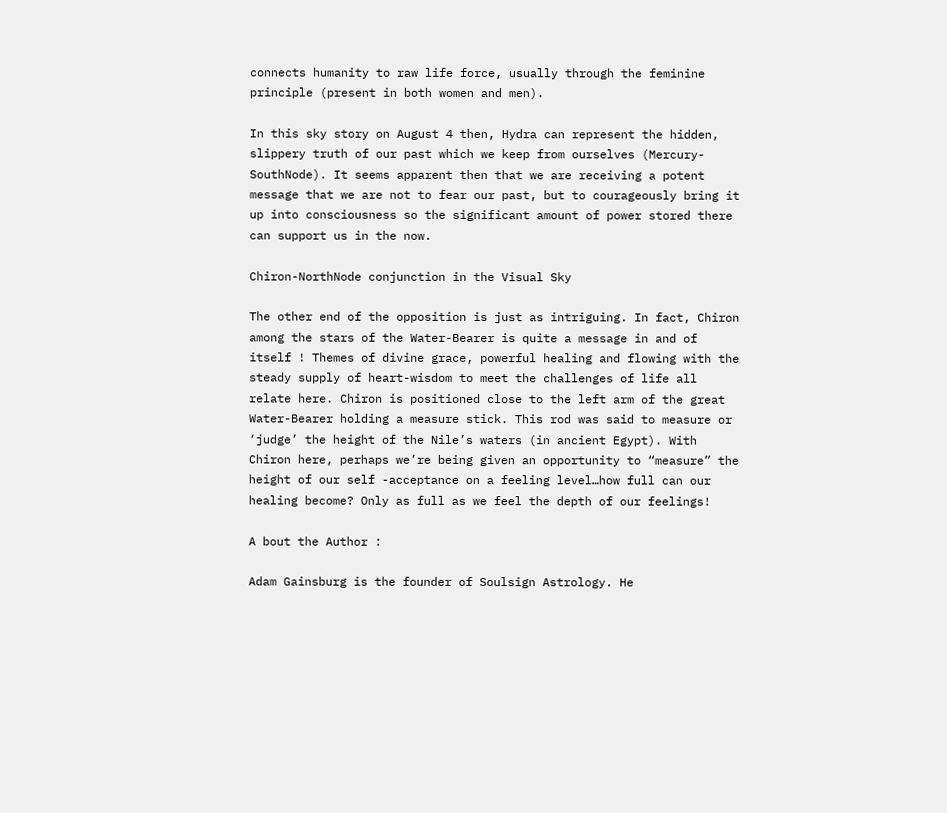connects humanity to raw life force, usually through the feminine principle (present in both women and men).

In this sky story on August 4 then, Hydra can represent the hidden, slippery truth of our past which we keep from ourselves (Mercury-SouthNode). It seems apparent then that we are receiving a potent message that we are not to fear our past, but to courageously bring it up into consciousness so the significant amount of power stored there can support us in the now.

Chiron-NorthNode conjunction in the Visual Sky

The other end of the opposition is just as intriguing. In fact, Chiron among the stars of the Water-Bearer is quite a message in and of itself ! Themes of divine grace, powerful healing and flowing with the steady supply of heart-wisdom to meet the challenges of life all relate here. Chiron is positioned close to the left arm of the great Water-Bearer holding a measure stick. This rod was said to measure or ‘judge’ the height of the Nile’s waters (in ancient Egypt). With Chiron here, perhaps we’re being given an opportunity to “measure” the height of our self -acceptance on a feeling level…how full can our healing become? Only as full as we feel the depth of our feelings!

A bout the Author :

Adam Gainsburg is the founder of Soulsign Astrology. He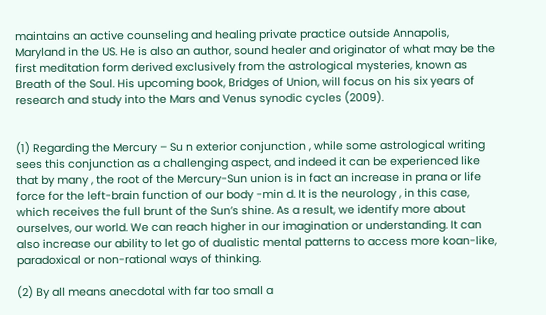maintains an active counseling and healing private practice outside Annapolis, Maryland in the US. He is also an author, sound healer and originator of what may be the first meditation form derived exclusively from the astrological mysteries, known as Breath of the Soul. His upcoming book, Bridges of Union, will focus on his six years of research and study into the Mars and Venus synodic cycles (2009).


(1) Regarding the Mercury – Su n exterior conjunction , while some astrological writing sees this conjunction as a challenging aspect, and indeed it can be experienced like that by many , the root of the Mercury-Sun union is in fact an increase in prana or life force for the left-brain function of our body -min d. It is the neurology , in this case, which receives the full brunt of the Sun’s shine. As a result, we identify more about ourselves, our world. We can reach higher in our imagination or understanding. It can also increase our ability to let go of dualistic mental patterns to access more koan-like, paradoxical or non-rational ways of thinking.

(2) By all means anecdotal with far too small a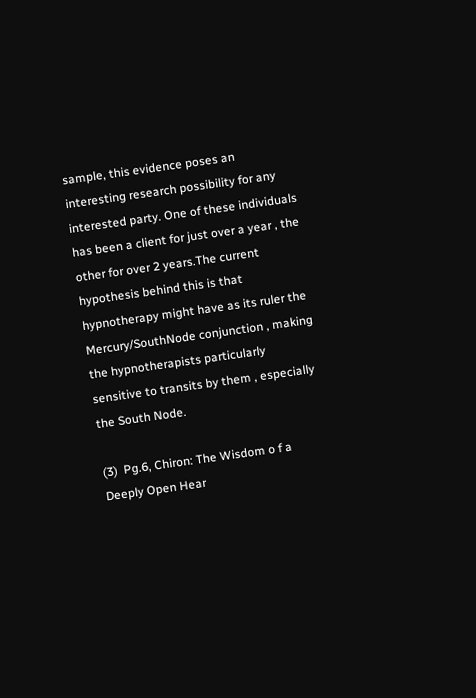sample, this evidence poses an interesting research possibility for any interested party. One of these individuals has been a client for just over a year , the other for over 2 years.The current hypothesis behind this is that hypnotherapy might have as its ruler the Mercury/SouthNode conjunction , making the hypnotherapists particularly sensitive to transits by them , especially the South Node.

(3)  Pg.6, Chiron: The Wisdom o f a Deeply Open Hear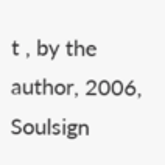t , by the author, 2006, Soulsign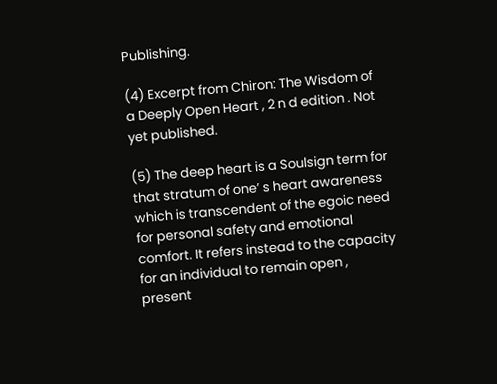Publishing.

(4) Excerpt from Chiron: The Wisdom of a Deeply Open Heart , 2 n d edition . Not yet published.

(5) The deep heart is a Soulsign term for that stratum of one’ s heart awareness which is transcendent of the egoic need for personal safety and emotional comfort. It refers instead to the capacity for an individual to remain open , present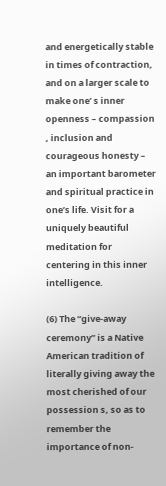and energetically stable in times of contraction, and on a larger scale to make one’ s inner openness – compassion , inclusion and courageous honesty – an important barometer and spiritual practice in one’s life. Visit for a uniquely beautiful meditation for centering in this inner intelligence.

(6) The “give-away ceremony” is a Native American tradition of literally giving away the most cherished of our possession s, so as to remember the importance of non-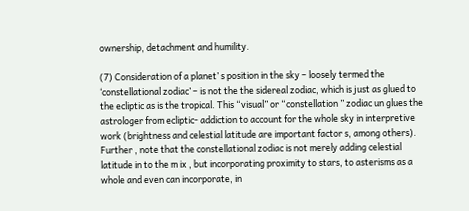ownership, detachment and humility.

(7) Consideration of a planet’ s position in the sky – loosely termed the ‘constellational zodiac’ – is not the the sidereal zodiac, which is just as glued to the ecliptic as is the tropical. This “visual” or “constellation ” zodiac un glues the astrologer from ecliptic- addiction to account for the whole sky in interpretive work (brightness and celestial latitude are important factor s, among others). Further , note that the constellational zodiac is not merely adding celestial latitude in to the m ix , but incorporating proximity to stars, to asterisms as a whole and even can incorporate, in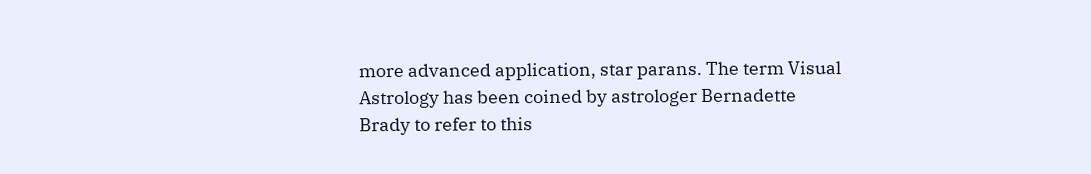more advanced application, star parans. The term Visual Astrology has been coined by astrologer Bernadette Brady to refer to this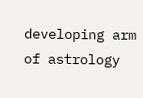developing arm of astrology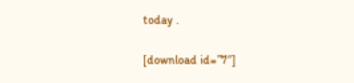today .

[download id=”7″]